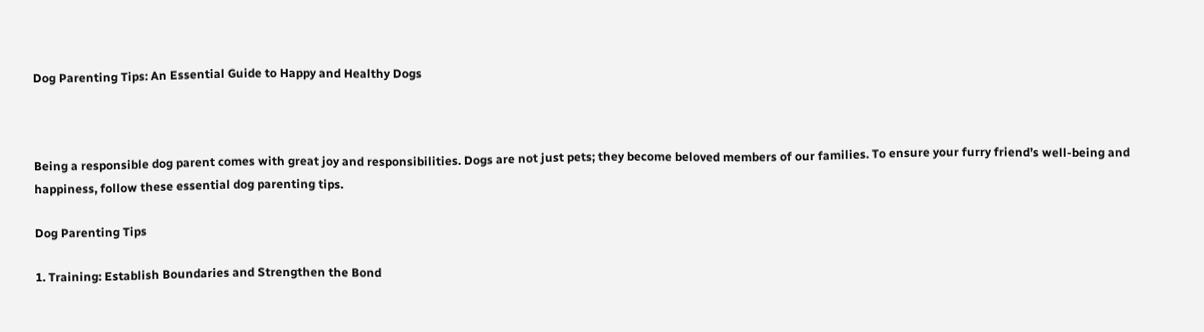Dog Parenting Tips: An Essential Guide to Happy and Healthy Dogs



Being a responsible dog parent comes with great joy and responsibilities. Dogs are not just pets; they become beloved members of our families. To ensure your furry friend’s well-being and happiness, follow these essential dog parenting tips.

Dog Parenting Tips

1. Training: Establish Boundaries and Strengthen the Bond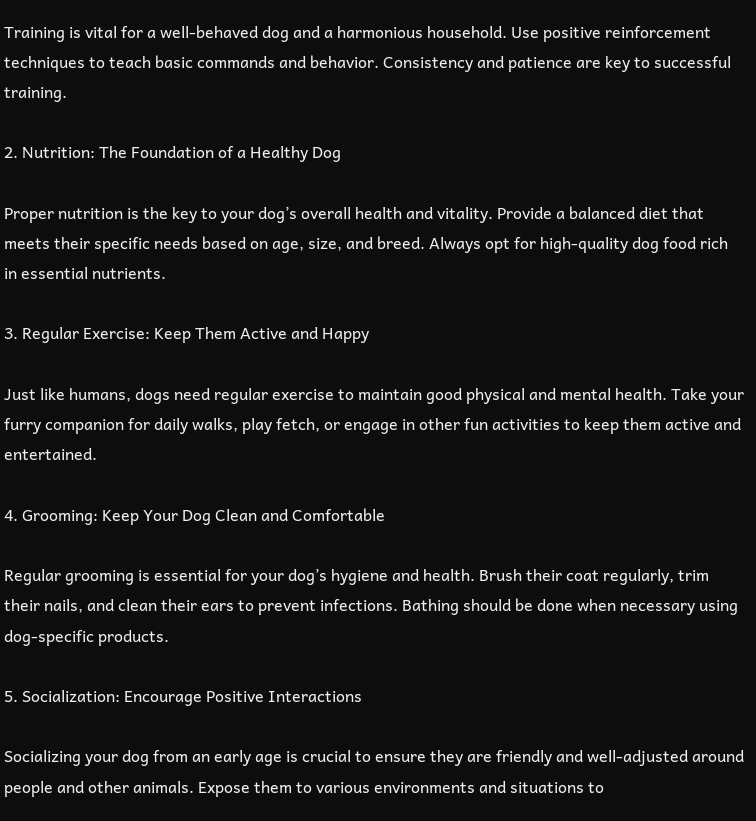Training is vital for a well-behaved dog and a harmonious household. Use positive reinforcement techniques to teach basic commands and behavior. Consistency and patience are key to successful training.

2. Nutrition: The Foundation of a Healthy Dog

Proper nutrition is the key to your dog’s overall health and vitality. Provide a balanced diet that meets their specific needs based on age, size, and breed. Always opt for high-quality dog food rich in essential nutrients.

3. Regular Exercise: Keep Them Active and Happy

Just like humans, dogs need regular exercise to maintain good physical and mental health. Take your furry companion for daily walks, play fetch, or engage in other fun activities to keep them active and entertained.

4. Grooming: Keep Your Dog Clean and Comfortable

Regular grooming is essential for your dog’s hygiene and health. Brush their coat regularly, trim their nails, and clean their ears to prevent infections. Bathing should be done when necessary using dog-specific products.

5. Socialization: Encourage Positive Interactions

Socializing your dog from an early age is crucial to ensure they are friendly and well-adjusted around people and other animals. Expose them to various environments and situations to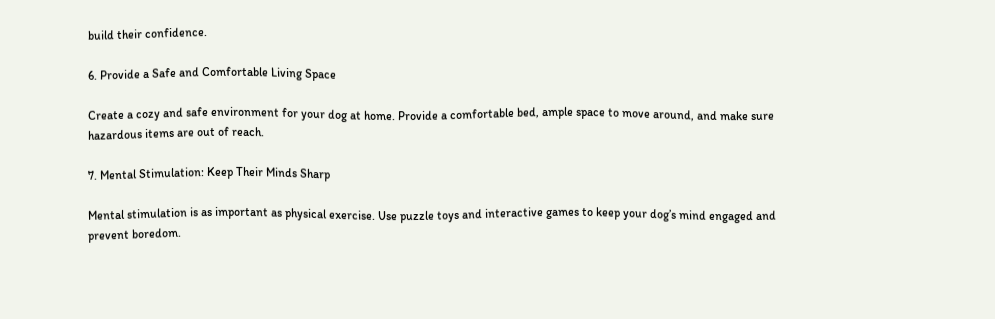build their confidence.

6. Provide a Safe and Comfortable Living Space

Create a cozy and safe environment for your dog at home. Provide a comfortable bed, ample space to move around, and make sure hazardous items are out of reach.

7. Mental Stimulation: Keep Their Minds Sharp

Mental stimulation is as important as physical exercise. Use puzzle toys and interactive games to keep your dog’s mind engaged and prevent boredom.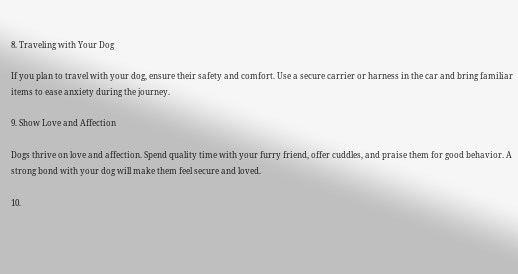8. Traveling with Your Dog

If you plan to travel with your dog, ensure their safety and comfort. Use a secure carrier or harness in the car and bring familiar items to ease anxiety during the journey.

9. Show Love and Affection

Dogs thrive on love and affection. Spend quality time with your furry friend, offer cuddles, and praise them for good behavior. A strong bond with your dog will make them feel secure and loved.

10.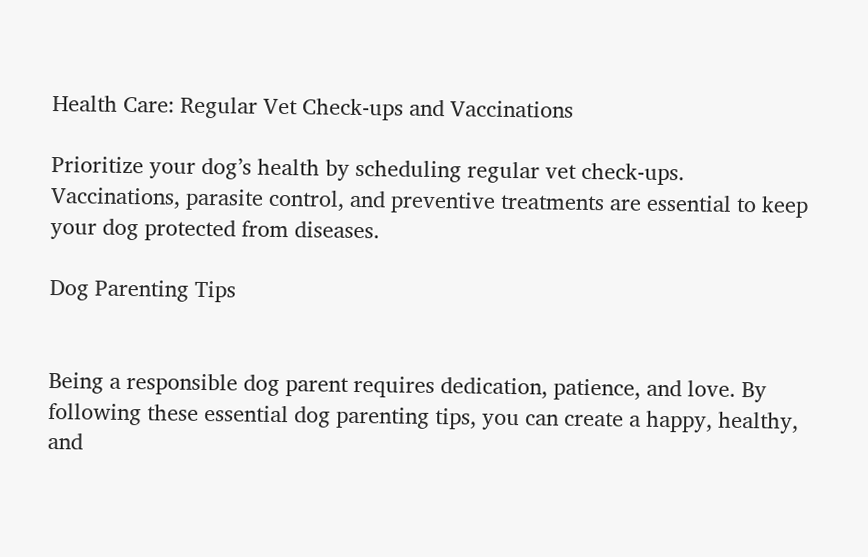Health Care: Regular Vet Check-ups and Vaccinations

Prioritize your dog’s health by scheduling regular vet check-ups. Vaccinations, parasite control, and preventive treatments are essential to keep your dog protected from diseases.

Dog Parenting Tips


Being a responsible dog parent requires dedication, patience, and love. By following these essential dog parenting tips, you can create a happy, healthy, and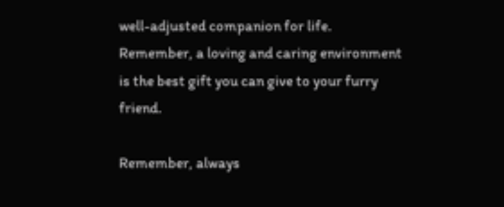well-adjusted companion for life. Remember, a loving and caring environment is the best gift you can give to your furry friend.

Remember, always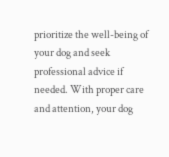prioritize the well-being of your dog and seek professional advice if needed. With proper care and attention, your dog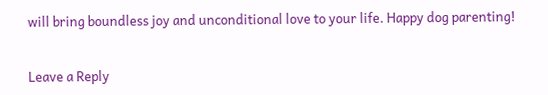will bring boundless joy and unconditional love to your life. Happy dog parenting!


Leave a Reply